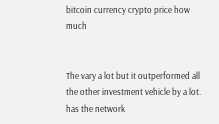bitcoin currency crypto price how much


The vary a lot but it outperformed all the other investment vehicle by a lot. has the network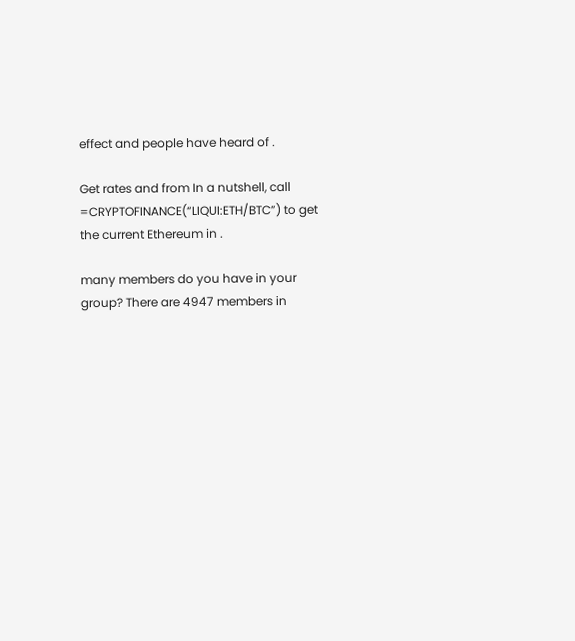effect and people have heard of .

Get rates and from In a nutshell, call =CRYPTOFINANCE(“LIQUI:ETH/BTC”) to get the current Ethereum in .

many members do you have in your group? There are 4947 members in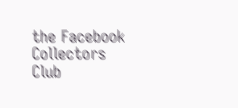the Facebook Collectors Club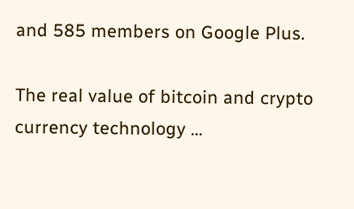and 585 members on Google Plus.

The real value of bitcoin and crypto currency technology …